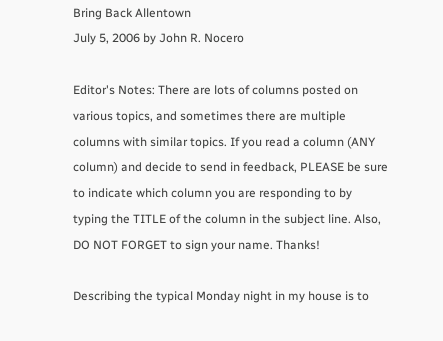Bring Back Allentown
July 5, 2006 by John R. Nocero

Editor's Notes: There are lots of columns posted on various topics, and sometimes there are multiple columns with similar topics. If you read a column (ANY column) and decide to send in feedback, PLEASE be sure to indicate which column you are responding to by typing the TITLE of the column in the subject line. Also, DO NOT FORGET to sign your name. Thanks!

Describing the typical Monday night in my house is to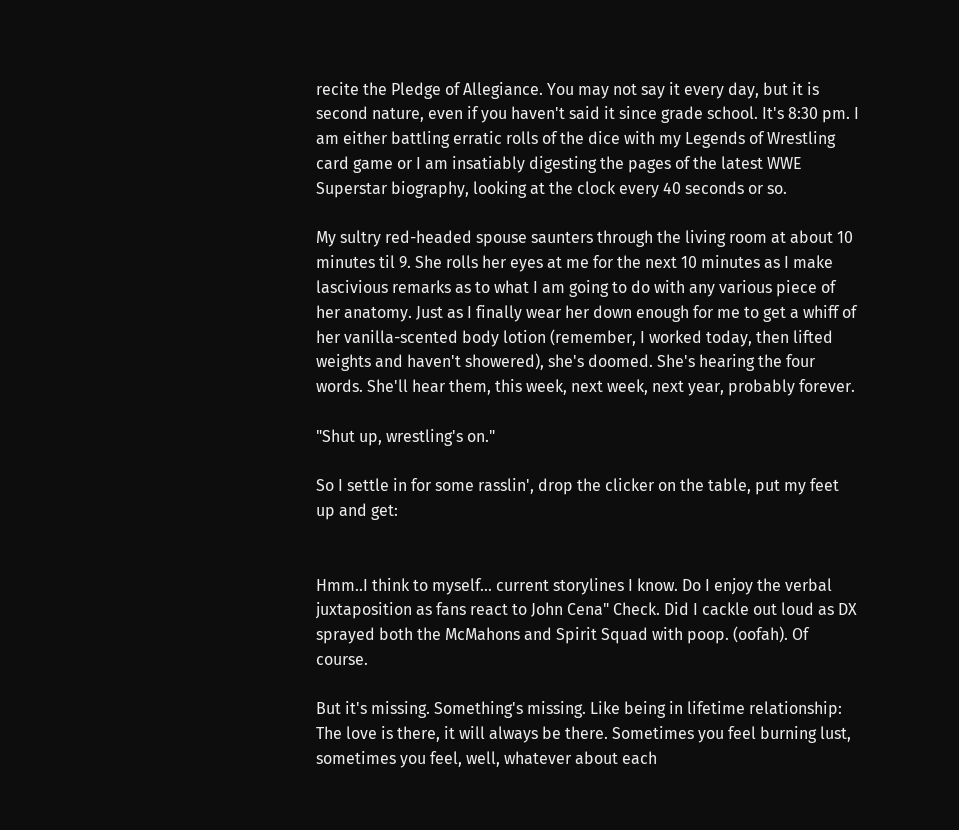recite the Pledge of Allegiance. You may not say it every day, but it is second nature, even if you haven't said it since grade school. It's 8:30 pm. I am either battling erratic rolls of the dice with my Legends of Wrestling card game or I am insatiably digesting the pages of the latest WWE Superstar biography, looking at the clock every 40 seconds or so.

My sultry red-headed spouse saunters through the living room at about 10 minutes til 9. She rolls her eyes at me for the next 10 minutes as I make lascivious remarks as to what I am going to do with any various piece of her anatomy. Just as I finally wear her down enough for me to get a whiff of her vanilla-scented body lotion (remember, I worked today, then lifted weights and haven't showered), she's doomed. She's hearing the four words. She'll hear them, this week, next week, next year, probably forever.

"Shut up, wrestling's on."

So I settle in for some rasslin', drop the clicker on the table, put my feet up and get:


Hmm..I think to myself... current storylines I know. Do I enjoy the verbal juxtaposition as fans react to John Cena" Check. Did I cackle out loud as DX sprayed both the McMahons and Spirit Squad with poop. (oofah). Of course.

But it's missing. Something's missing. Like being in lifetime relationship: The love is there, it will always be there. Sometimes you feel burning lust, sometimes you feel, well, whatever about each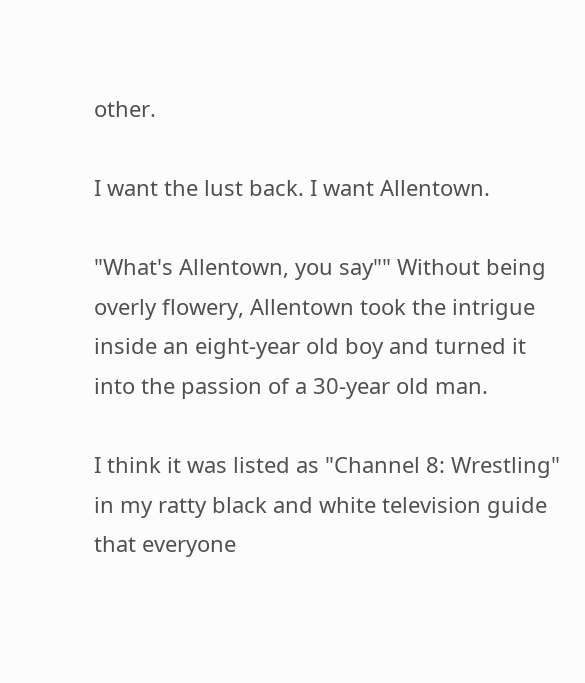other.

I want the lust back. I want Allentown.

"What's Allentown, you say"" Without being overly flowery, Allentown took the intrigue inside an eight-year old boy and turned it into the passion of a 30-year old man.

I think it was listed as "Channel 8: Wrestling" in my ratty black and white television guide that everyone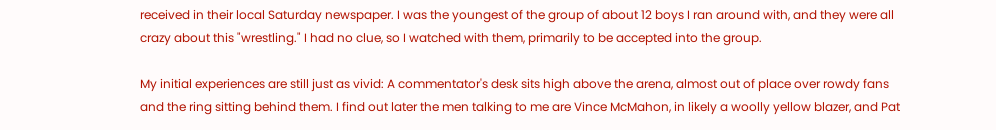received in their local Saturday newspaper. I was the youngest of the group of about 12 boys I ran around with, and they were all crazy about this "wrestling." I had no clue, so I watched with them, primarily to be accepted into the group.

My initial experiences are still just as vivid: A commentator's desk sits high above the arena, almost out of place over rowdy fans and the ring sitting behind them. I find out later the men talking to me are Vince McMahon, in likely a woolly yellow blazer, and Pat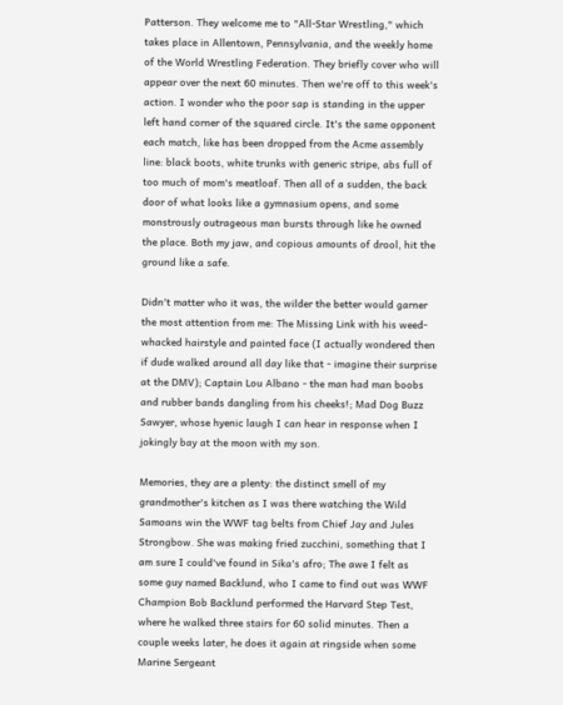Patterson. They welcome me to "All-Star Wrestling," which takes place in Allentown, Pennsylvania, and the weekly home of the World Wrestling Federation. They briefly cover who will appear over the next 60 minutes. Then we're off to this week's action. I wonder who the poor sap is standing in the upper left hand corner of the squared circle. It's the same opponent each match, like has been dropped from the Acme assembly line: black boots, white trunks with generic stripe, abs full of too much of mom's meatloaf. Then all of a sudden, the back door of what looks like a gymnasium opens, and some monstrously outrageous man bursts through like he owned the place. Both my jaw, and copious amounts of drool, hit the ground like a safe.

Didn't matter who it was, the wilder the better would garner the most attention from me: The Missing Link with his weed-whacked hairstyle and painted face (I actually wondered then if dude walked around all day like that - imagine their surprise at the DMV); Captain Lou Albano - the man had man boobs and rubber bands dangling from his cheeks!; Mad Dog Buzz Sawyer, whose hyenic laugh I can hear in response when I jokingly bay at the moon with my son.

Memories, they are a plenty: the distinct smell of my grandmother's kitchen as I was there watching the Wild Samoans win the WWF tag belts from Chief Jay and Jules Strongbow. She was making fried zucchini, something that I am sure I could've found in Sika's afro; The awe I felt as some guy named Backlund, who I came to find out was WWF Champion Bob Backlund performed the Harvard Step Test, where he walked three stairs for 60 solid minutes. Then a couple weeks later, he does it again at ringside when some Marine Sergeant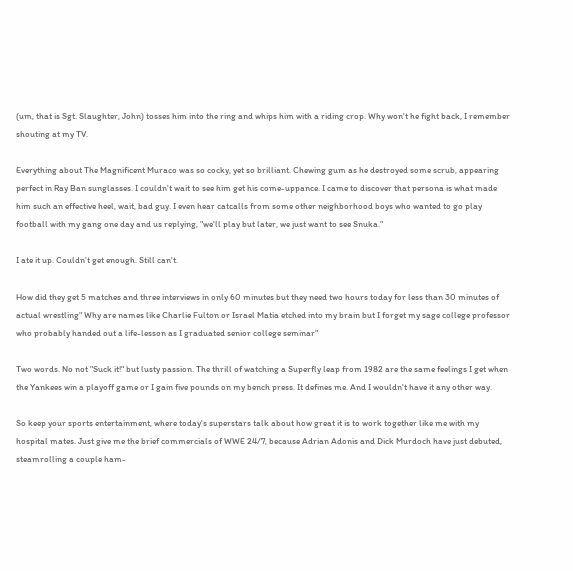(um, that is Sgt. Slaughter, John) tosses him into the ring and whips him with a riding crop. Why won't he fight back, I remember shouting at my TV.

Everything about The Magnificent Muraco was so cocky, yet so brilliant. Chewing gum as he destroyed some scrub, appearing perfect in Ray Ban sunglasses. I couldn't wait to see him get his come-uppance. I came to discover that persona is what made him such an effective heel, wait, bad guy. I even hear catcalls from some other neighborhood boys who wanted to go play football with my gang one day and us replying, "we'll play but later, we just want to see Snuka."

I ate it up. Couldn't get enough. Still can't.

How did they get 5 matches and three interviews in only 60 minutes but they need two hours today for less than 30 minutes of actual wrestling" Why are names like Charlie Fulton or Israel Matia etched into my brain but I forget my sage college professor who probably handed out a life-lesson as I graduated senior college seminar"

Two words. No not "Suck it!" but lusty passion. The thrill of watching a Superfly leap from 1982 are the same feelings I get when the Yankees win a playoff game or I gain five pounds on my bench press. It defines me. And I wouldn't have it any other way.

So keep your sports entertainment, where today's superstars talk about how great it is to work together like me with my hospital mates. Just give me the brief commercials of WWE 24/7, because Adrian Adonis and Dick Murdoch have just debuted, steamrolling a couple ham-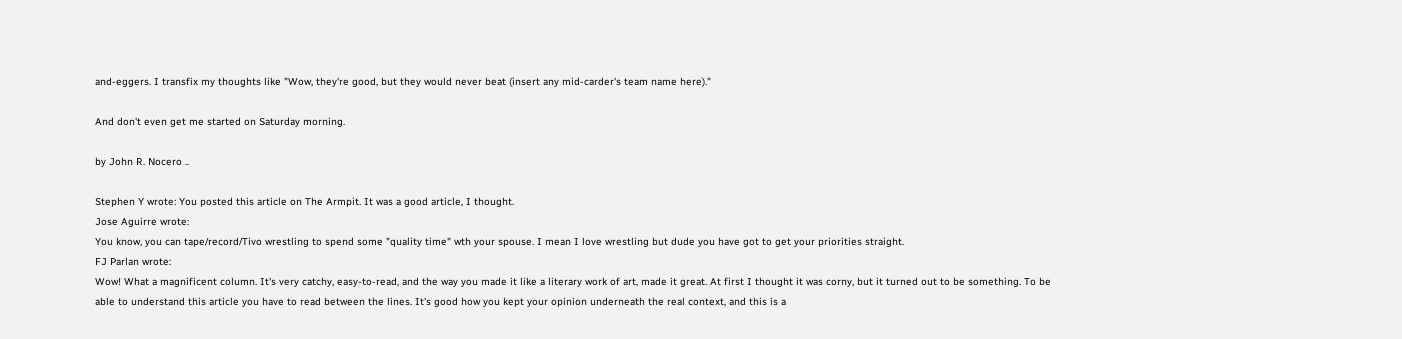and-eggers. I transfix my thoughts like "Wow, they're good, but they would never beat (insert any mid-carder's team name here)."

And don't even get me started on Saturday morning.

by John R. Nocero ..

Stephen Y wrote: You posted this article on The Armpit. It was a good article, I thought.
Jose Aguirre wrote:
You know, you can tape/record/Tivo wrestling to spend some "quality time" wth your spouse. I mean I love wrestling but dude you have got to get your priorities straight.
FJ Parlan wrote:
Wow! What a magnificent column. It's very catchy, easy-to-read, and the way you made it like a literary work of art, made it great. At first I thought it was corny, but it turned out to be something. To be able to understand this article you have to read between the lines. It's good how you kept your opinion underneath the real context, and this is a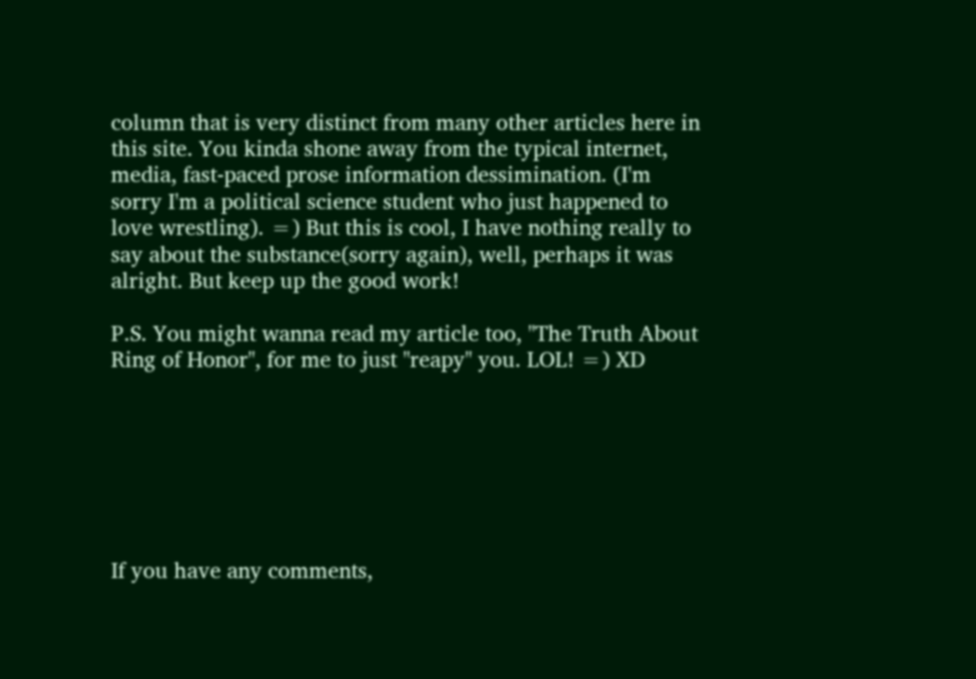column that is very distinct from many other articles here in this site. You kinda shone away from the typical internet, media, fast-paced prose information dessimination. (I'm sorry I'm a political science student who just happened to love wrestling). =) But this is cool, I have nothing really to say about the substance(sorry again), well, perhaps it was alright. But keep up the good work!

P.S. You might wanna read my article too, "The Truth About Ring of Honor", for me to just "reapy" you. LOL! =) XD







If you have any comments,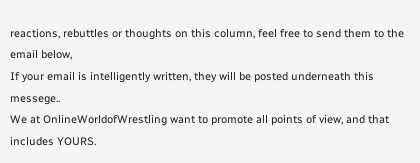reactions, rebuttles or thoughts on this column, feel free to send them to the email below,
If your email is intelligently written, they will be posted underneath this messege..
We at OnlineWorldofWrestling want to promote all points of view, and that includes YOURS.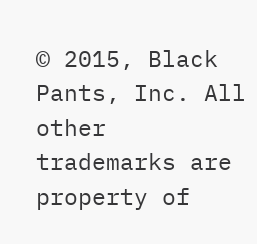© 2015, Black Pants, Inc. All other trademarks are property of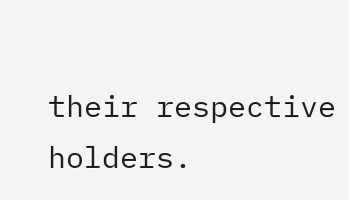their respective holders.